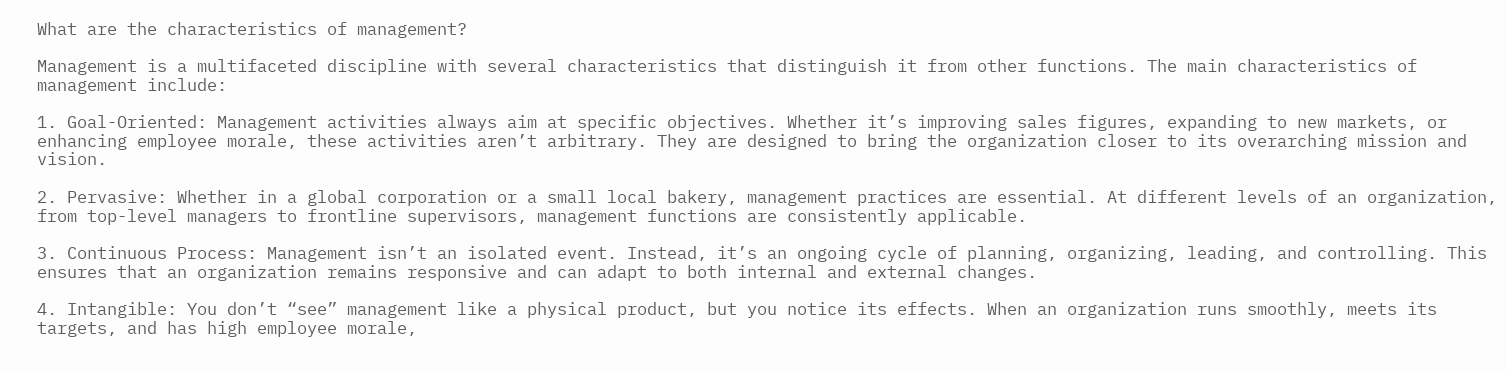What are the characteristics of management?

Management is a multifaceted discipline with several characteristics that distinguish it from other functions. The main characteristics of management include:

1. Goal-Oriented: Management activities always aim at specific objectives. Whether it’s improving sales figures, expanding to new markets, or enhancing employee morale, these activities aren’t arbitrary. They are designed to bring the organization closer to its overarching mission and vision.

2. Pervasive: Whether in a global corporation or a small local bakery, management practices are essential. At different levels of an organization, from top-level managers to frontline supervisors, management functions are consistently applicable.

3. Continuous Process: Management isn’t an isolated event. Instead, it’s an ongoing cycle of planning, organizing, leading, and controlling. This ensures that an organization remains responsive and can adapt to both internal and external changes.

4. Intangible: You don’t “see” management like a physical product, but you notice its effects. When an organization runs smoothly, meets its targets, and has high employee morale,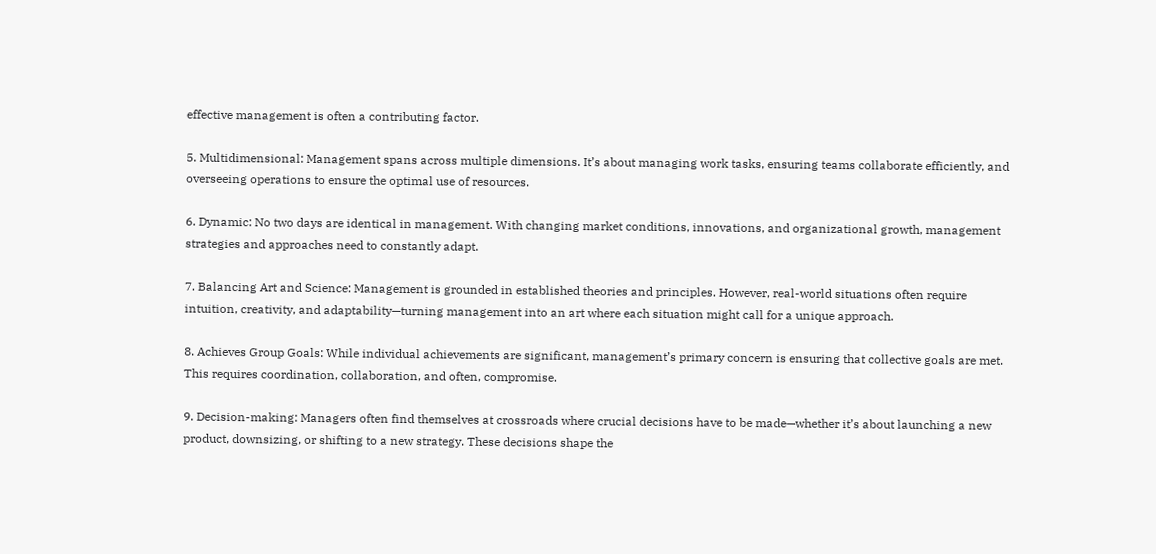effective management is often a contributing factor.

5. Multidimensional: Management spans across multiple dimensions. It’s about managing work tasks, ensuring teams collaborate efficiently, and overseeing operations to ensure the optimal use of resources.

6. Dynamic: No two days are identical in management. With changing market conditions, innovations, and organizational growth, management strategies and approaches need to constantly adapt.

7. Balancing Art and Science: Management is grounded in established theories and principles. However, real-world situations often require intuition, creativity, and adaptability—turning management into an art where each situation might call for a unique approach.

8. Achieves Group Goals: While individual achievements are significant, management’s primary concern is ensuring that collective goals are met. This requires coordination, collaboration, and often, compromise.

9. Decision-making: Managers often find themselves at crossroads where crucial decisions have to be made—whether it’s about launching a new product, downsizing, or shifting to a new strategy. These decisions shape the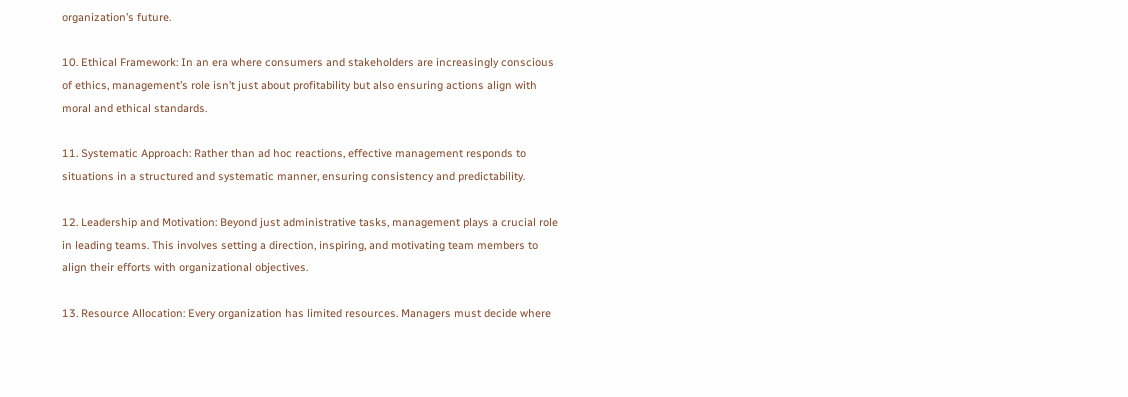organization’s future.

10. Ethical Framework: In an era where consumers and stakeholders are increasingly conscious of ethics, management’s role isn’t just about profitability but also ensuring actions align with moral and ethical standards.

11. Systematic Approach: Rather than ad hoc reactions, effective management responds to situations in a structured and systematic manner, ensuring consistency and predictability.

12. Leadership and Motivation: Beyond just administrative tasks, management plays a crucial role in leading teams. This involves setting a direction, inspiring, and motivating team members to align their efforts with organizational objectives.

13. Resource Allocation: Every organization has limited resources. Managers must decide where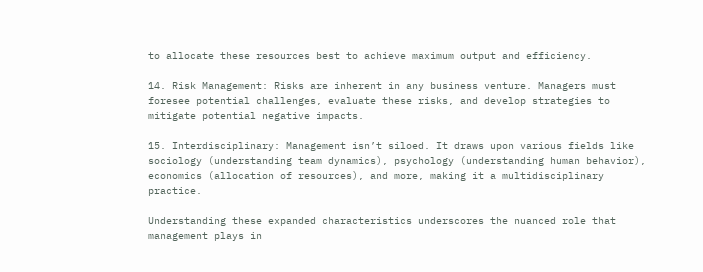to allocate these resources best to achieve maximum output and efficiency.

14. Risk Management: Risks are inherent in any business venture. Managers must foresee potential challenges, evaluate these risks, and develop strategies to mitigate potential negative impacts.

15. Interdisciplinary: Management isn’t siloed. It draws upon various fields like sociology (understanding team dynamics), psychology (understanding human behavior), economics (allocation of resources), and more, making it a multidisciplinary practice.

Understanding these expanded characteristics underscores the nuanced role that management plays in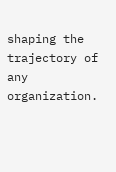shaping the trajectory of any organization.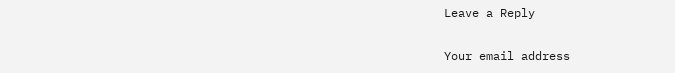Leave a Reply

Your email address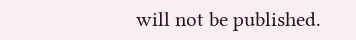will not be published.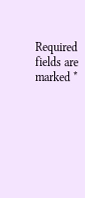Required fields are marked *